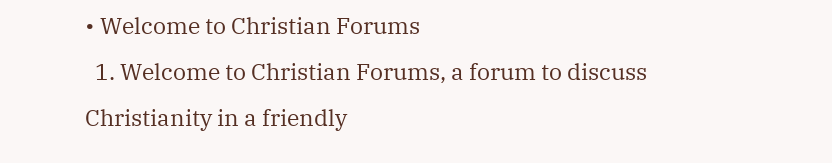• Welcome to Christian Forums
  1. Welcome to Christian Forums, a forum to discuss Christianity in a friendly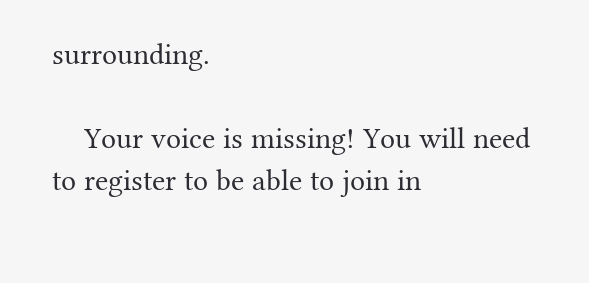surrounding.

    Your voice is missing! You will need to register to be able to join in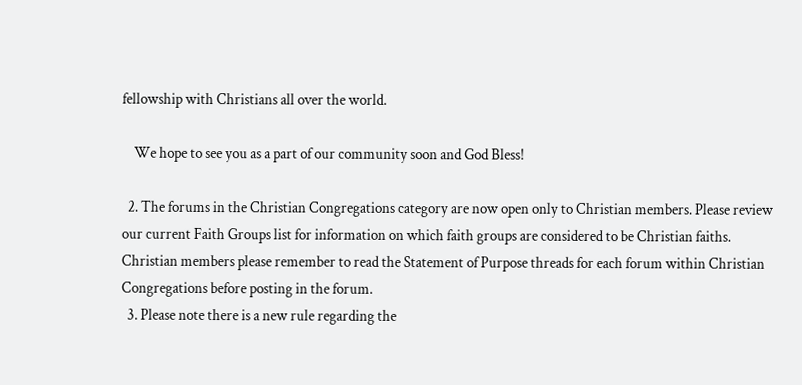fellowship with Christians all over the world.

    We hope to see you as a part of our community soon and God Bless!

  2. The forums in the Christian Congregations category are now open only to Christian members. Please review our current Faith Groups list for information on which faith groups are considered to be Christian faiths. Christian members please remember to read the Statement of Purpose threads for each forum within Christian Congregations before posting in the forum.
  3. Please note there is a new rule regarding the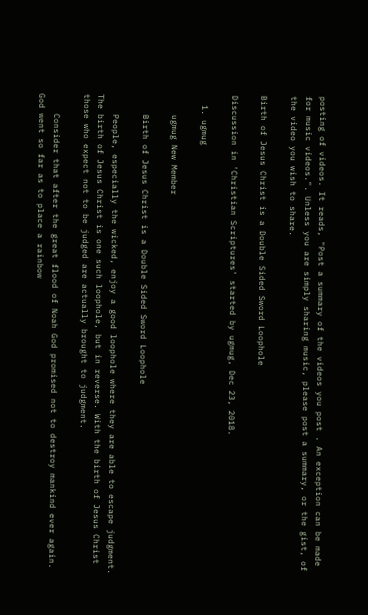posting of videos. It reads, "Post a summary of the videos you post . An exception can be made for music videos.". Unless you are simply sharing music, please post a summary, or the gist, of the video you wish to share.

Birth of Jesus Christ is a Double Sided Sword Loophole

Discussion in 'Christian Scriptures' started by ugmug, Dec 23, 2018.

  1. ugmug

    ugmug New Member

    Birth of Jesus Christ is a Double Sided Sword Loophole

    People, especially the wicked, enjoy a good loophole where they are able to escape judgment. The birth of Jesus Christ is one such loophole, but in reverse. With the birth of Jesus Christ those who expect not to be judged are actually brought to judgment.

    Consider that after the great flood of Noah God promised not to destroy mankind ever again. God went so far as to place a rainbow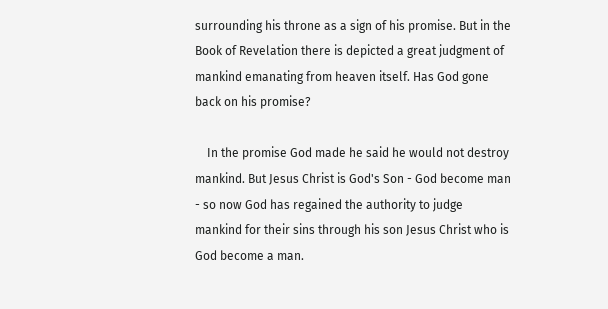surrounding his throne as a sign of his promise. But in the Book of Revelation there is depicted a great judgment of mankind emanating from heaven itself. Has God gone back on his promise?

    In the promise God made he said he would not destroy mankind. But Jesus Christ is God's Son - God become man - so now God has regained the authority to judge mankind for their sins through his son Jesus Christ who is God become a man.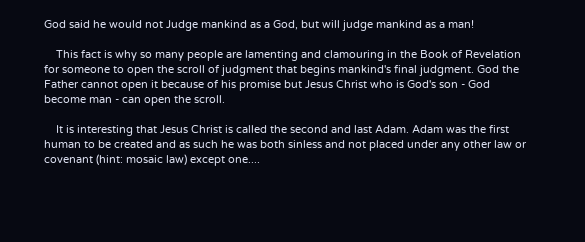God said he would not Judge mankind as a God, but will judge mankind as a man!

    This fact is why so many people are lamenting and clamouring in the Book of Revelation for someone to open the scroll of judgment that begins mankind's final judgment. God the Father cannot open it because of his promise but Jesus Christ who is God's son - God become man - can open the scroll.

    It is interesting that Jesus Christ is called the second and last Adam. Adam was the first human to be created and as such he was both sinless and not placed under any other law or covenant (hint: mosaic law) except one....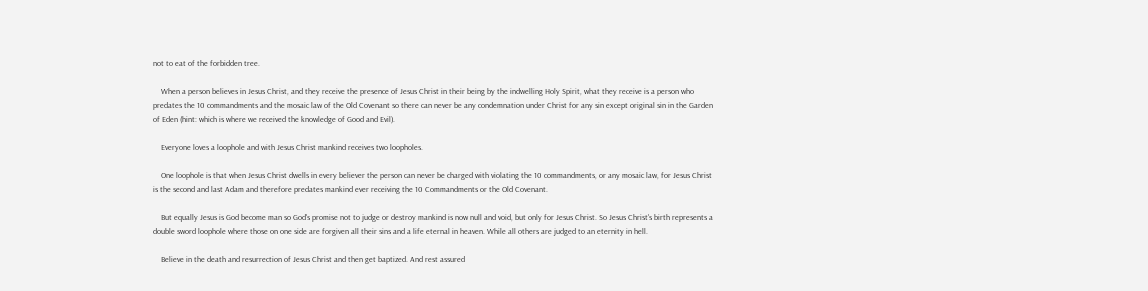not to eat of the forbidden tree.

    When a person believes in Jesus Christ, and they receive the presence of Jesus Christ in their being by the indwelling Holy Spirit, what they receive is a person who predates the 10 commandments and the mosaic law of the Old Covenant so there can never be any condemnation under Christ for any sin except original sin in the Garden of Eden (hint: which is where we received the knowledge of Good and Evil).

    Everyone loves a loophole and with Jesus Christ mankind receives two loopholes.

    One loophole is that when Jesus Christ dwells in every believer the person can never be charged with violating the 10 commandments, or any mosaic law, for Jesus Christ is the second and last Adam and therefore predates mankind ever receiving the 10 Commandments or the Old Covenant.

    But equally Jesus is God become man so God's promise not to judge or destroy mankind is now null and void, but only for Jesus Christ. So Jesus Christ's birth represents a double sword loophole where those on one side are forgiven all their sins and a life eternal in heaven. While all others are judged to an eternity in hell.

    Believe in the death and resurrection of Jesus Christ and then get baptized. And rest assured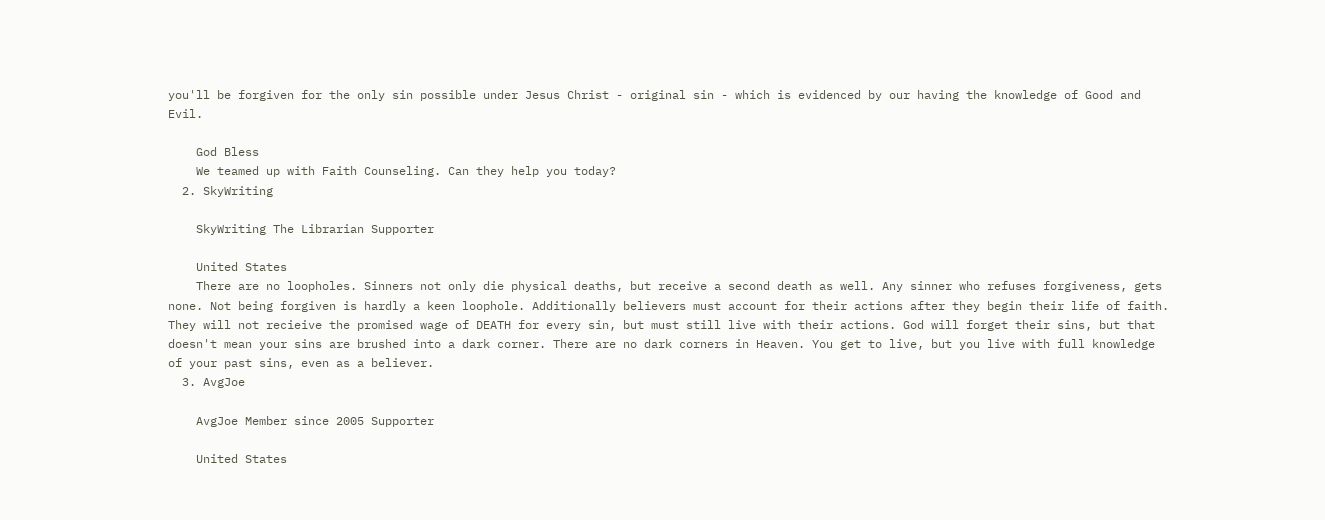you'll be forgiven for the only sin possible under Jesus Christ - original sin - which is evidenced by our having the knowledge of Good and Evil.

    God Bless
    We teamed up with Faith Counseling. Can they help you today?
  2. SkyWriting

    SkyWriting The Librarian Supporter

    United States
    There are no loopholes. Sinners not only die physical deaths, but receive a second death as well. Any sinner who refuses forgiveness, gets none. Not being forgiven is hardly a keen loophole. Additionally believers must account for their actions after they begin their life of faith. They will not recieive the promised wage of DEATH for every sin, but must still live with their actions. God will forget their sins, but that doesn't mean your sins are brushed into a dark corner. There are no dark corners in Heaven. You get to live, but you live with full knowledge of your past sins, even as a believer.
  3. AvgJoe

    AvgJoe Member since 2005 Supporter

    United States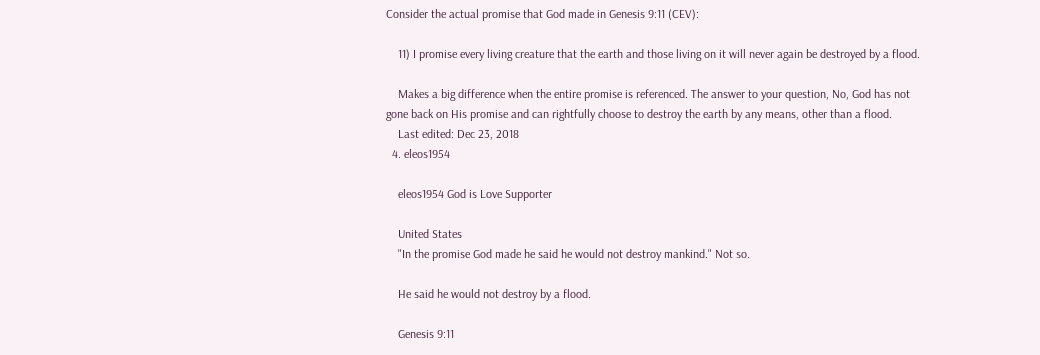Consider the actual promise that God made in Genesis 9:11 (CEV):

    11) I promise every living creature that the earth and those living on it will never again be destroyed by a flood.

    Makes a big difference when the entire promise is referenced. The answer to your question, No, God has not gone back on His promise and can rightfully choose to destroy the earth by any means, other than a flood.
    Last edited: Dec 23, 2018
  4. eleos1954

    eleos1954 God is Love Supporter

    United States
    "In the promise God made he said he would not destroy mankind." Not so.

    He said he would not destroy by a flood.

    Genesis 9:11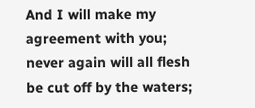And I will make my agreement with you; never again will all flesh be cut off by the waters;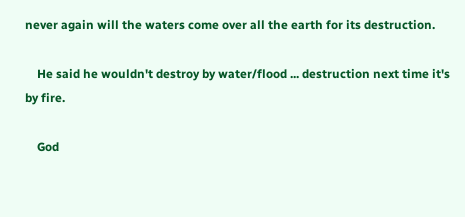never again will the waters come over all the earth for its destruction.

    He said he wouldn't destroy by water/flood ... destruction next time it's by fire.

    God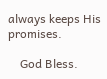always keeps His promises.

    God Bless.